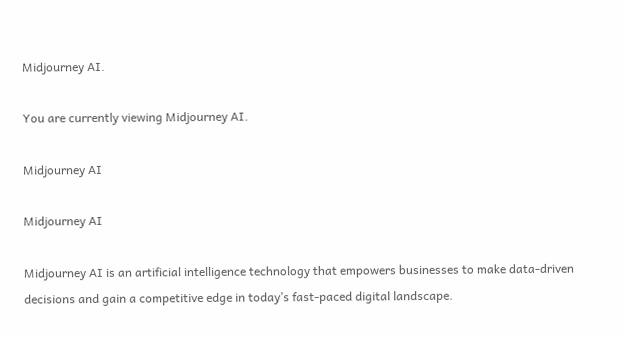Midjourney AI.

You are currently viewing Midjourney AI.

Midjourney AI

Midjourney AI

Midjourney AI is an artificial intelligence technology that empowers businesses to make data-driven decisions and gain a competitive edge in today’s fast-paced digital landscape.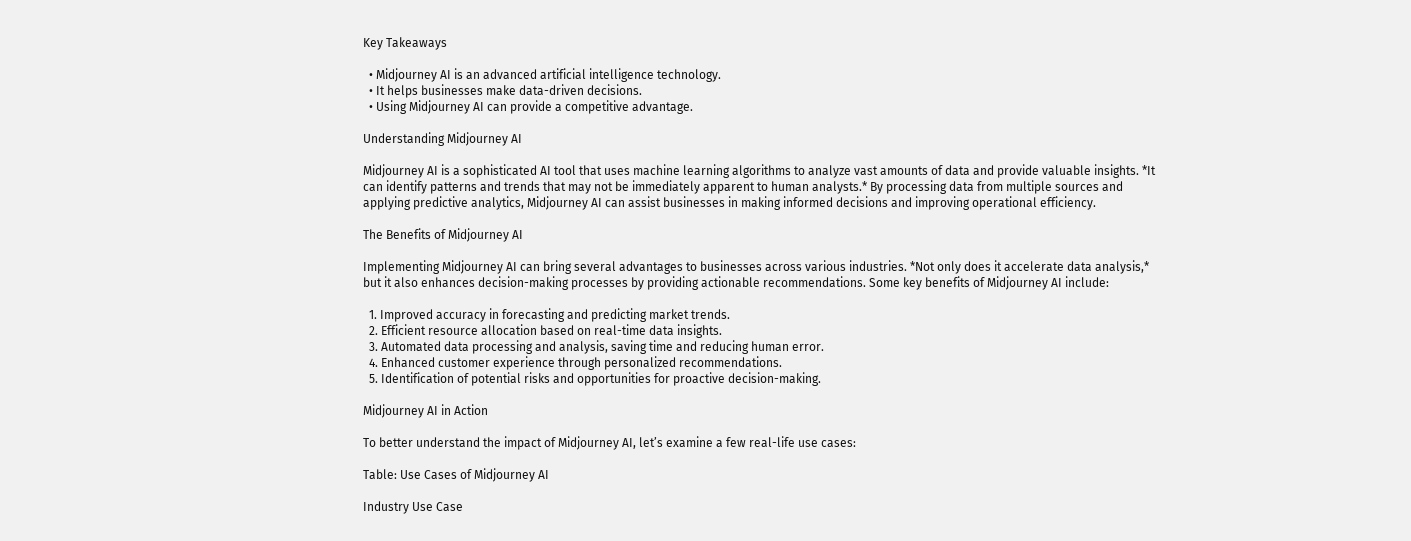Key Takeaways

  • Midjourney AI is an advanced artificial intelligence technology.
  • It helps businesses make data-driven decisions.
  • Using Midjourney AI can provide a competitive advantage.

Understanding Midjourney AI

Midjourney AI is a sophisticated AI tool that uses machine learning algorithms to analyze vast amounts of data and provide valuable insights. *It can identify patterns and trends that may not be immediately apparent to human analysts.* By processing data from multiple sources and applying predictive analytics, Midjourney AI can assist businesses in making informed decisions and improving operational efficiency.

The Benefits of Midjourney AI

Implementing Midjourney AI can bring several advantages to businesses across various industries. *Not only does it accelerate data analysis,* but it also enhances decision-making processes by providing actionable recommendations. Some key benefits of Midjourney AI include:

  1. Improved accuracy in forecasting and predicting market trends.
  2. Efficient resource allocation based on real-time data insights.
  3. Automated data processing and analysis, saving time and reducing human error.
  4. Enhanced customer experience through personalized recommendations.
  5. Identification of potential risks and opportunities for proactive decision-making.

Midjourney AI in Action

To better understand the impact of Midjourney AI, let’s examine a few real-life use cases:

Table: Use Cases of Midjourney AI

Industry Use Case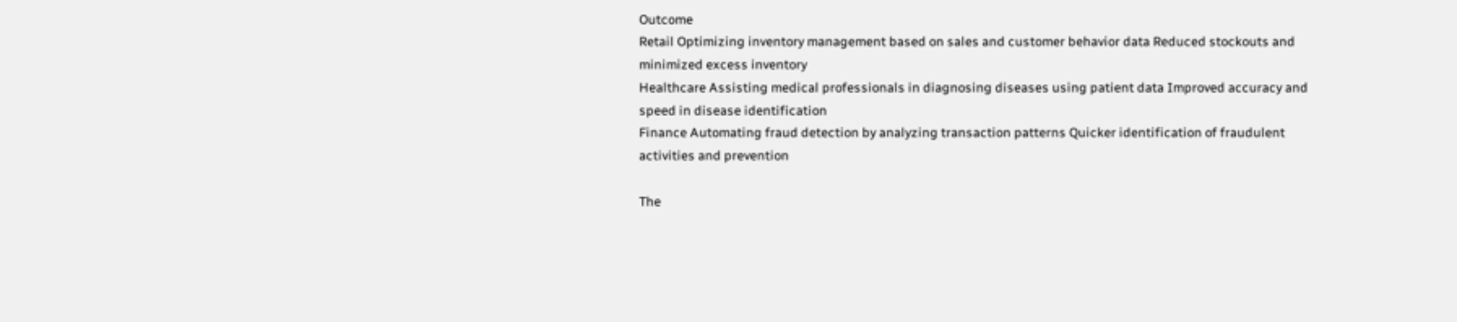Outcome
Retail Optimizing inventory management based on sales and customer behavior data Reduced stockouts and minimized excess inventory
Healthcare Assisting medical professionals in diagnosing diseases using patient data Improved accuracy and speed in disease identification
Finance Automating fraud detection by analyzing transaction patterns Quicker identification of fraudulent activities and prevention

The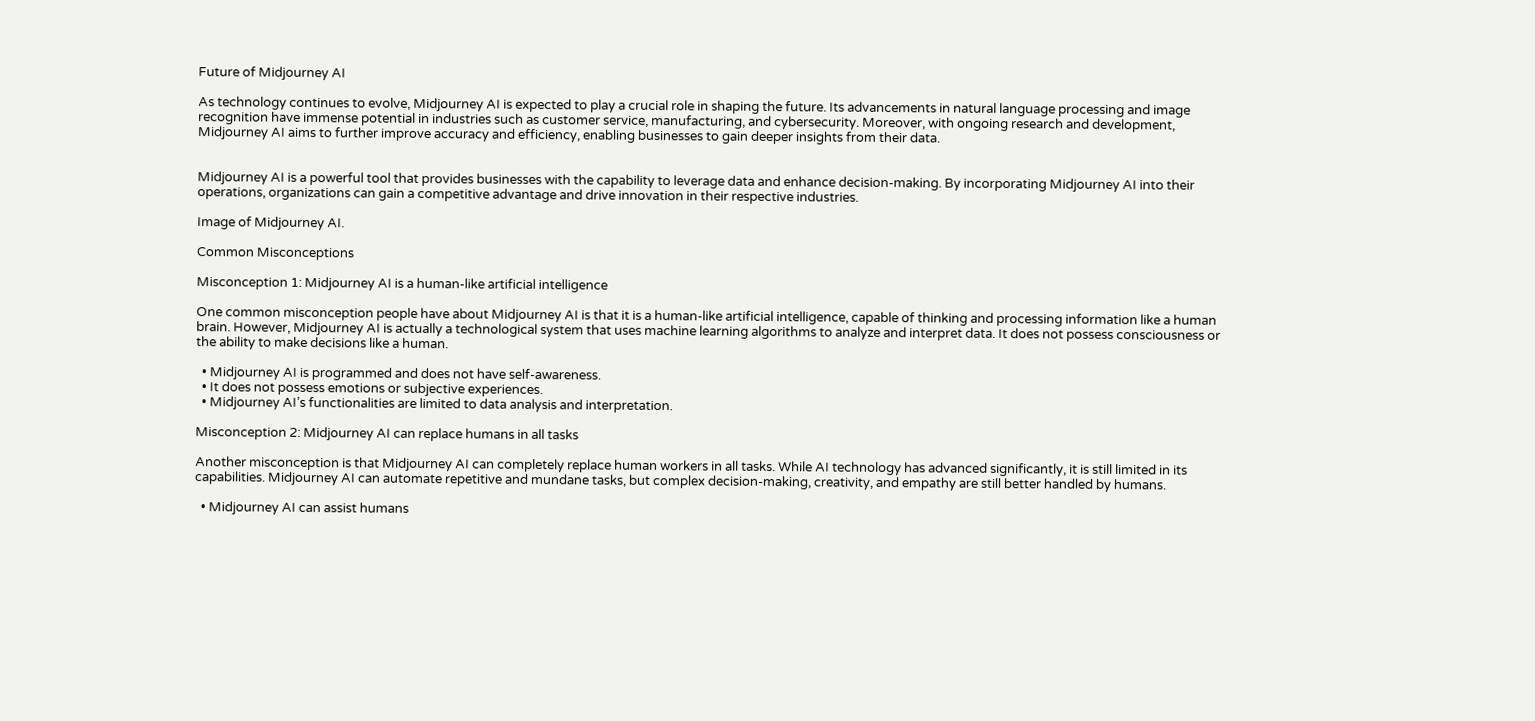Future of Midjourney AI

As technology continues to evolve, Midjourney AI is expected to play a crucial role in shaping the future. Its advancements in natural language processing and image recognition have immense potential in industries such as customer service, manufacturing, and cybersecurity. Moreover, with ongoing research and development, Midjourney AI aims to further improve accuracy and efficiency, enabling businesses to gain deeper insights from their data.


Midjourney AI is a powerful tool that provides businesses with the capability to leverage data and enhance decision-making. By incorporating Midjourney AI into their operations, organizations can gain a competitive advantage and drive innovation in their respective industries.

Image of Midjourney AI.

Common Misconceptions

Misconception 1: Midjourney AI is a human-like artificial intelligence

One common misconception people have about Midjourney AI is that it is a human-like artificial intelligence, capable of thinking and processing information like a human brain. However, Midjourney AI is actually a technological system that uses machine learning algorithms to analyze and interpret data. It does not possess consciousness or the ability to make decisions like a human.

  • Midjourney AI is programmed and does not have self-awareness.
  • It does not possess emotions or subjective experiences.
  • Midjourney AI’s functionalities are limited to data analysis and interpretation.

Misconception 2: Midjourney AI can replace humans in all tasks

Another misconception is that Midjourney AI can completely replace human workers in all tasks. While AI technology has advanced significantly, it is still limited in its capabilities. Midjourney AI can automate repetitive and mundane tasks, but complex decision-making, creativity, and empathy are still better handled by humans.

  • Midjourney AI can assist humans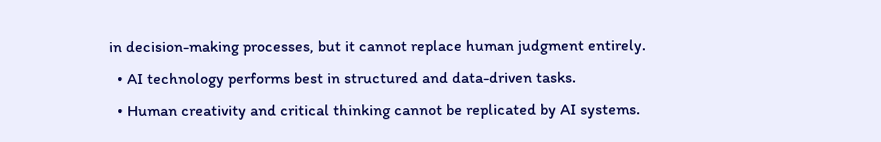in decision-making processes, but it cannot replace human judgment entirely.
  • AI technology performs best in structured and data-driven tasks.
  • Human creativity and critical thinking cannot be replicated by AI systems.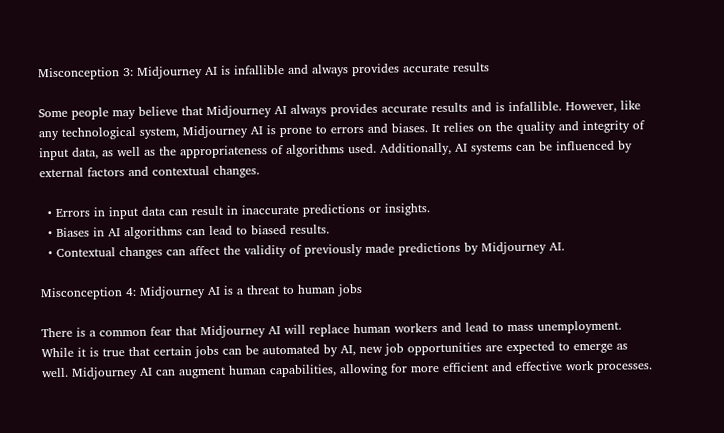Misconception 3: Midjourney AI is infallible and always provides accurate results

Some people may believe that Midjourney AI always provides accurate results and is infallible. However, like any technological system, Midjourney AI is prone to errors and biases. It relies on the quality and integrity of input data, as well as the appropriateness of algorithms used. Additionally, AI systems can be influenced by external factors and contextual changes.

  • Errors in input data can result in inaccurate predictions or insights.
  • Biases in AI algorithms can lead to biased results.
  • Contextual changes can affect the validity of previously made predictions by Midjourney AI.

Misconception 4: Midjourney AI is a threat to human jobs

There is a common fear that Midjourney AI will replace human workers and lead to mass unemployment. While it is true that certain jobs can be automated by AI, new job opportunities are expected to emerge as well. Midjourney AI can augment human capabilities, allowing for more efficient and effective work processes.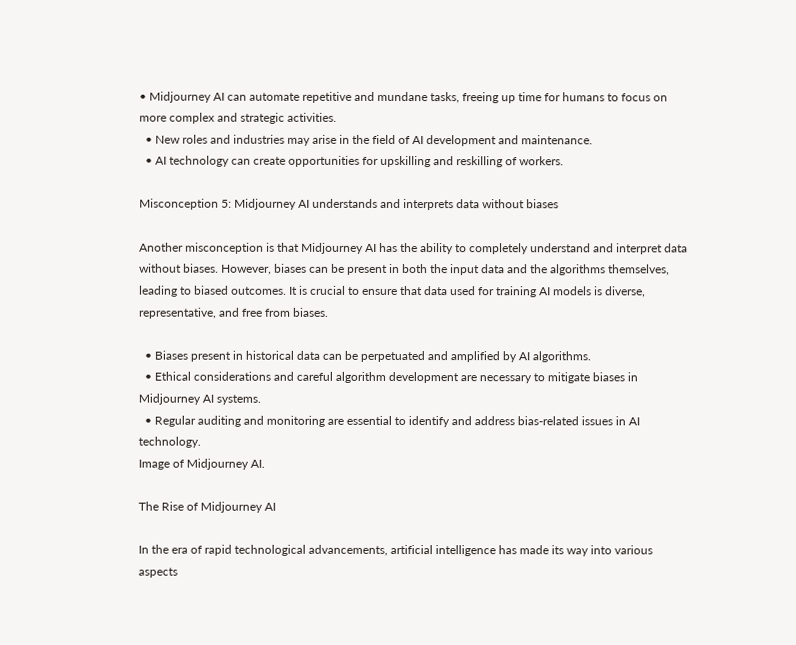• Midjourney AI can automate repetitive and mundane tasks, freeing up time for humans to focus on more complex and strategic activities.
  • New roles and industries may arise in the field of AI development and maintenance.
  • AI technology can create opportunities for upskilling and reskilling of workers.

Misconception 5: Midjourney AI understands and interprets data without biases

Another misconception is that Midjourney AI has the ability to completely understand and interpret data without biases. However, biases can be present in both the input data and the algorithms themselves, leading to biased outcomes. It is crucial to ensure that data used for training AI models is diverse, representative, and free from biases.

  • Biases present in historical data can be perpetuated and amplified by AI algorithms.
  • Ethical considerations and careful algorithm development are necessary to mitigate biases in Midjourney AI systems.
  • Regular auditing and monitoring are essential to identify and address bias-related issues in AI technology.
Image of Midjourney AI.

The Rise of Midjourney AI

In the era of rapid technological advancements, artificial intelligence has made its way into various aspects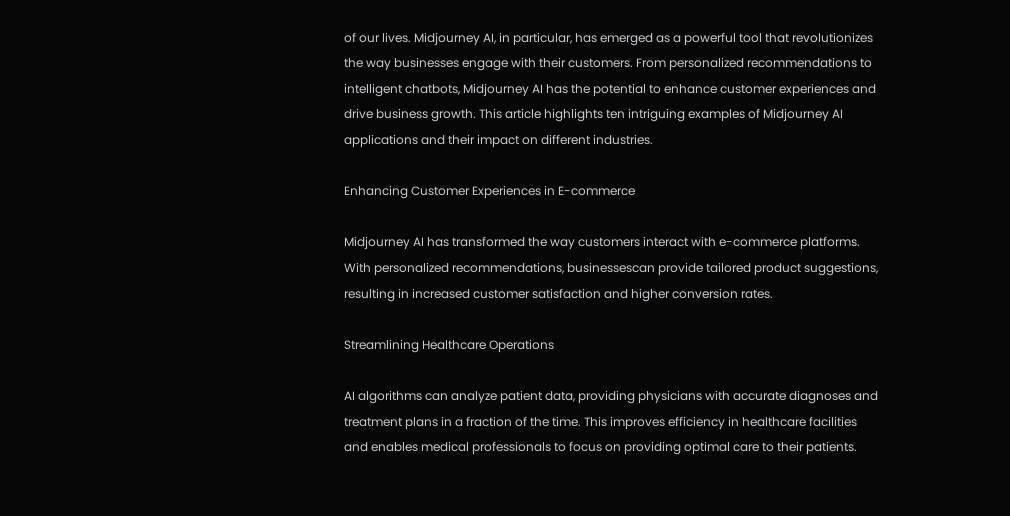of our lives. Midjourney AI, in particular, has emerged as a powerful tool that revolutionizes the way businesses engage with their customers. From personalized recommendations to intelligent chatbots, Midjourney AI has the potential to enhance customer experiences and drive business growth. This article highlights ten intriguing examples of Midjourney AI applications and their impact on different industries.

Enhancing Customer Experiences in E-commerce

Midjourney AI has transformed the way customers interact with e-commerce platforms. With personalized recommendations, businessescan provide tailored product suggestions, resulting in increased customer satisfaction and higher conversion rates.

Streamlining Healthcare Operations

AI algorithms can analyze patient data, providing physicians with accurate diagnoses and treatment plans in a fraction of the time. This improves efficiency in healthcare facilities and enables medical professionals to focus on providing optimal care to their patients.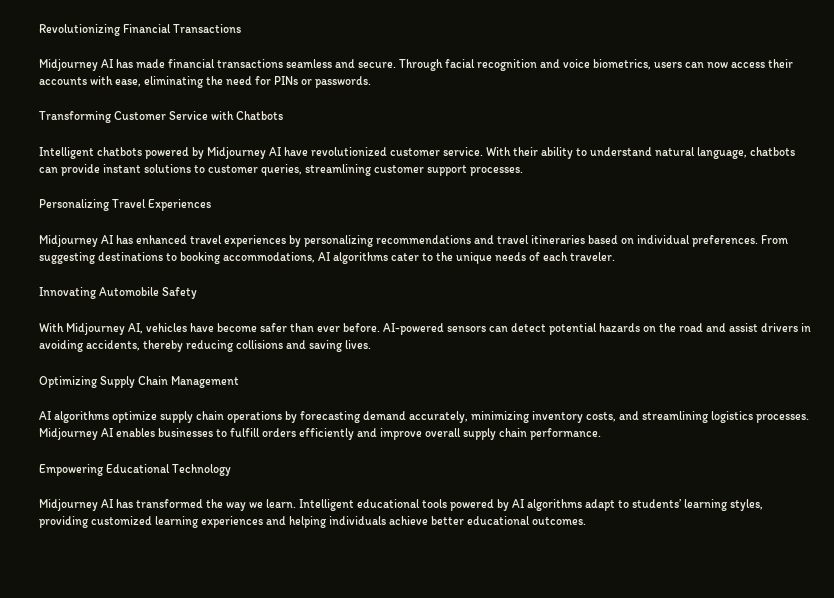Revolutionizing Financial Transactions

Midjourney AI has made financial transactions seamless and secure. Through facial recognition and voice biometrics, users can now access their accounts with ease, eliminating the need for PINs or passwords.

Transforming Customer Service with Chatbots

Intelligent chatbots powered by Midjourney AI have revolutionized customer service. With their ability to understand natural language, chatbots can provide instant solutions to customer queries, streamlining customer support processes.

Personalizing Travel Experiences

Midjourney AI has enhanced travel experiences by personalizing recommendations and travel itineraries based on individual preferences. From suggesting destinations to booking accommodations, AI algorithms cater to the unique needs of each traveler.

Innovating Automobile Safety

With Midjourney AI, vehicles have become safer than ever before. AI-powered sensors can detect potential hazards on the road and assist drivers in avoiding accidents, thereby reducing collisions and saving lives.

Optimizing Supply Chain Management

AI algorithms optimize supply chain operations by forecasting demand accurately, minimizing inventory costs, and streamlining logistics processes. Midjourney AI enables businesses to fulfill orders efficiently and improve overall supply chain performance.

Empowering Educational Technology

Midjourney AI has transformed the way we learn. Intelligent educational tools powered by AI algorithms adapt to students’ learning styles, providing customized learning experiences and helping individuals achieve better educational outcomes.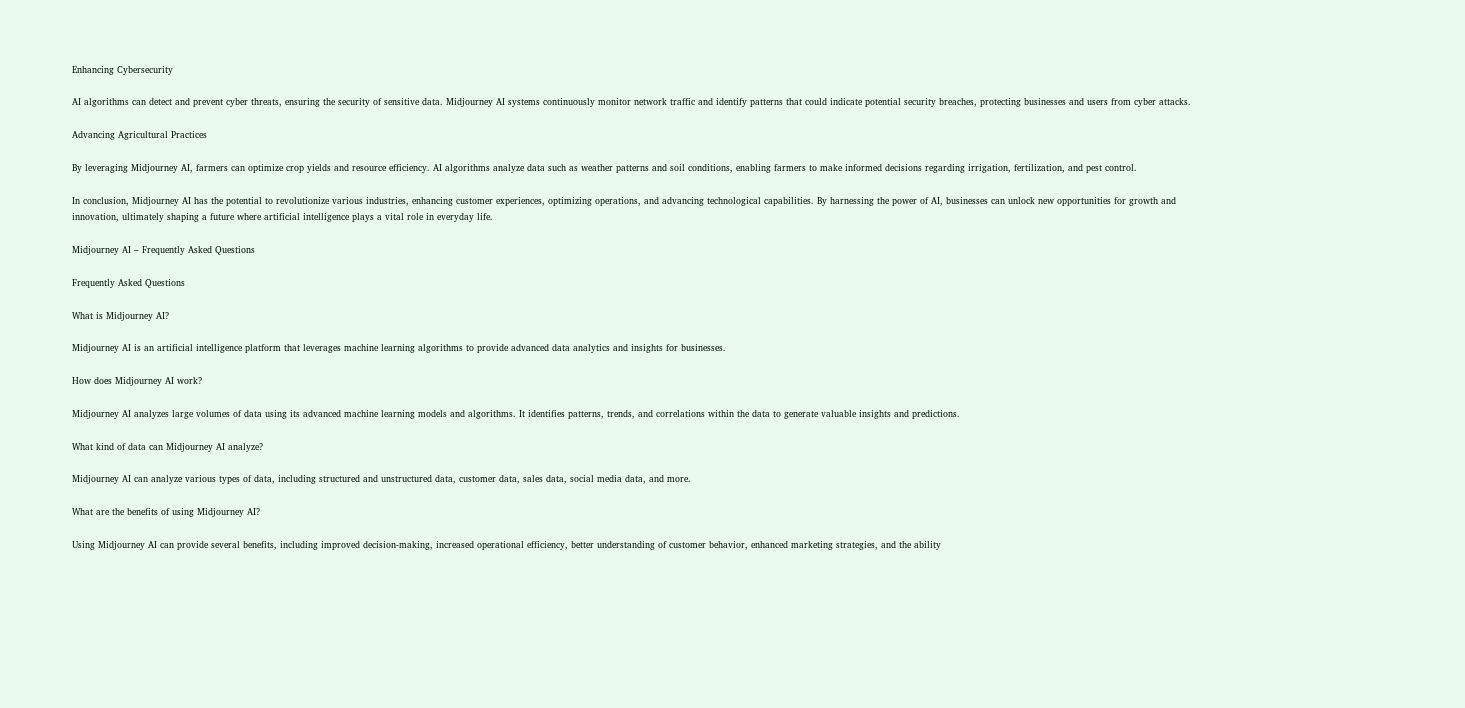Enhancing Cybersecurity

AI algorithms can detect and prevent cyber threats, ensuring the security of sensitive data. Midjourney AI systems continuously monitor network traffic and identify patterns that could indicate potential security breaches, protecting businesses and users from cyber attacks.

Advancing Agricultural Practices

By leveraging Midjourney AI, farmers can optimize crop yields and resource efficiency. AI algorithms analyze data such as weather patterns and soil conditions, enabling farmers to make informed decisions regarding irrigation, fertilization, and pest control.

In conclusion, Midjourney AI has the potential to revolutionize various industries, enhancing customer experiences, optimizing operations, and advancing technological capabilities. By harnessing the power of AI, businesses can unlock new opportunities for growth and innovation, ultimately shaping a future where artificial intelligence plays a vital role in everyday life.

Midjourney AI – Frequently Asked Questions

Frequently Asked Questions

What is Midjourney AI?

Midjourney AI is an artificial intelligence platform that leverages machine learning algorithms to provide advanced data analytics and insights for businesses.

How does Midjourney AI work?

Midjourney AI analyzes large volumes of data using its advanced machine learning models and algorithms. It identifies patterns, trends, and correlations within the data to generate valuable insights and predictions.

What kind of data can Midjourney AI analyze?

Midjourney AI can analyze various types of data, including structured and unstructured data, customer data, sales data, social media data, and more.

What are the benefits of using Midjourney AI?

Using Midjourney AI can provide several benefits, including improved decision-making, increased operational efficiency, better understanding of customer behavior, enhanced marketing strategies, and the ability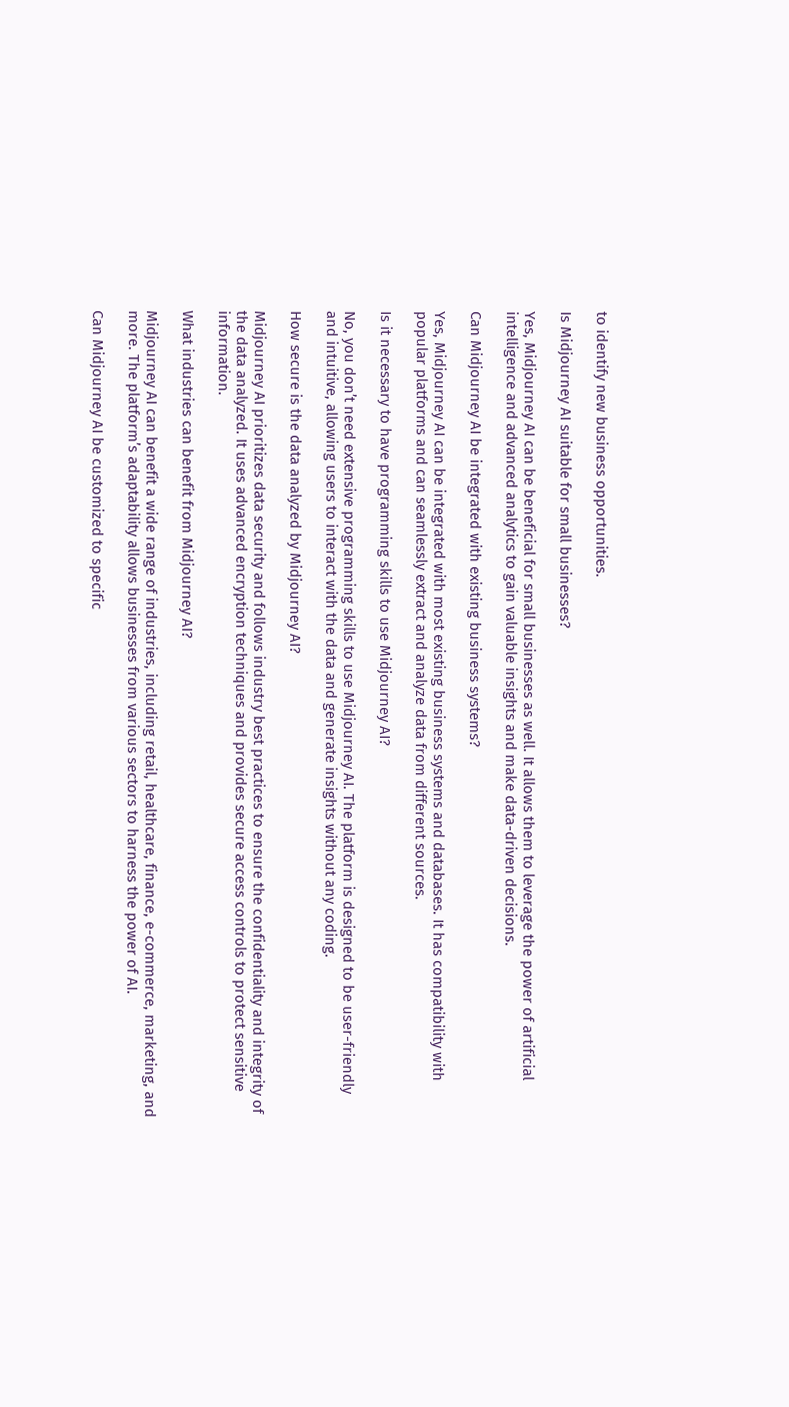to identify new business opportunities.

Is Midjourney AI suitable for small businesses?

Yes, Midjourney AI can be beneficial for small businesses as well. It allows them to leverage the power of artificial intelligence and advanced analytics to gain valuable insights and make data-driven decisions.

Can Midjourney AI be integrated with existing business systems?

Yes, Midjourney AI can be integrated with most existing business systems and databases. It has compatibility with popular platforms and can seamlessly extract and analyze data from different sources.

Is it necessary to have programming skills to use Midjourney AI?

No, you don’t need extensive programming skills to use Midjourney AI. The platform is designed to be user-friendly and intuitive, allowing users to interact with the data and generate insights without any coding.

How secure is the data analyzed by Midjourney AI?

Midjourney AI prioritizes data security and follows industry best practices to ensure the confidentiality and integrity of the data analyzed. It uses advanced encryption techniques and provides secure access controls to protect sensitive information.

What industries can benefit from Midjourney AI?

Midjourney AI can benefit a wide range of industries, including retail, healthcare, finance, e-commerce, marketing, and more. The platform’s adaptability allows businesses from various sectors to harness the power of AI.

Can Midjourney AI be customized to specific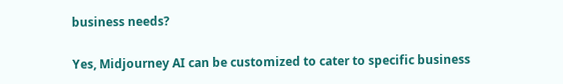business needs?

Yes, Midjourney AI can be customized to cater to specific business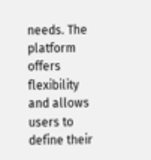needs. The platform offers flexibility and allows users to define their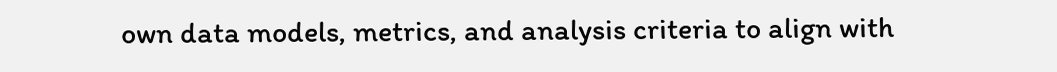own data models, metrics, and analysis criteria to align with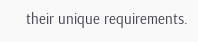their unique requirements.